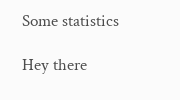Some statistics

Hey there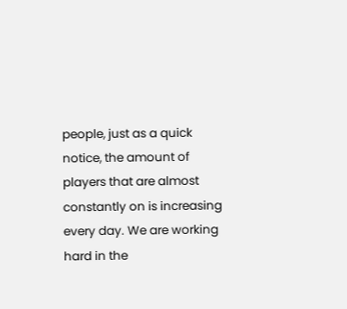people, just as a quick notice, the amount of players that are almost constantly on is increasing every day. We are working hard in the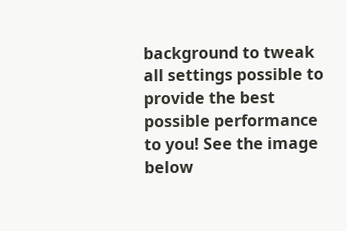background to tweak all settings possible to provide the best possible performance to you! See the image below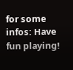for some infos: Have fun playing!